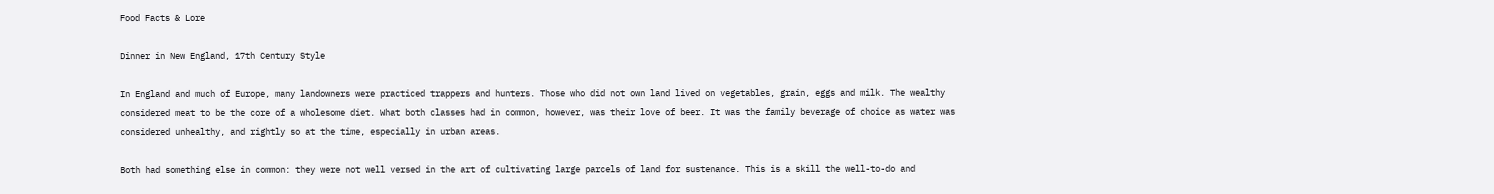Food Facts & Lore

Dinner in New England, 17th Century Style

In England and much of Europe, many landowners were practiced trappers and hunters. Those who did not own land lived on vegetables, grain, eggs and milk. The wealthy considered meat to be the core of a wholesome diet. What both classes had in common, however, was their love of beer. It was the family beverage of choice as water was considered unhealthy, and rightly so at the time, especially in urban areas.

Both had something else in common: they were not well versed in the art of cultivating large parcels of land for sustenance. This is a skill the well-to-do and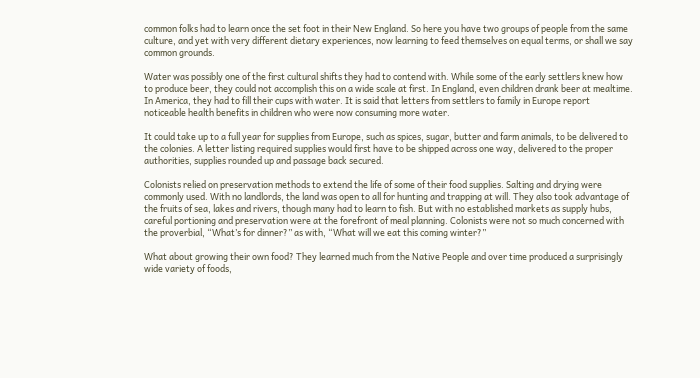common folks had to learn once the set foot in their New England. So here you have two groups of people from the same culture, and yet with very different dietary experiences, now learning to feed themselves on equal terms, or shall we say common grounds.

Water was possibly one of the first cultural shifts they had to contend with. While some of the early settlers knew how to produce beer, they could not accomplish this on a wide scale at first. In England, even children drank beer at mealtime. In America, they had to fill their cups with water. It is said that letters from settlers to family in Europe report noticeable health benefits in children who were now consuming more water.

It could take up to a full year for supplies from Europe, such as spices, sugar, butter and farm animals, to be delivered to the colonies. A letter listing required supplies would first have to be shipped across one way, delivered to the proper authorities, supplies rounded up and passage back secured.

Colonists relied on preservation methods to extend the life of some of their food supplies. Salting and drying were commonly used. With no landlords, the land was open to all for hunting and trapping at will. They also took advantage of the fruits of sea, lakes and rivers, though many had to learn to fish. But with no established markets as supply hubs, careful portioning and preservation were at the forefront of meal planning. Colonists were not so much concerned with the proverbial, “What’s for dinner?” as with, “What will we eat this coming winter?”

What about growing their own food? They learned much from the Native People and over time produced a surprisingly wide variety of foods,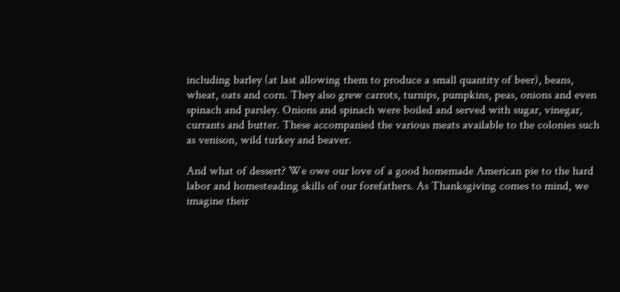including barley (at last allowing them to produce a small quantity of beer), beans, wheat, oats and corn. They also grew carrots, turnips, pumpkins, peas, onions and even spinach and parsley. Onions and spinach were boiled and served with sugar, vinegar, currants and butter. These accompanied the various meats available to the colonies such as venison, wild turkey and beaver.

And what of dessert? We owe our love of a good homemade American pie to the hard labor and homesteading skills of our forefathers. As Thanksgiving comes to mind, we imagine their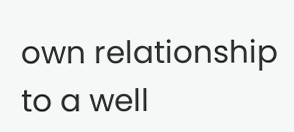own relationship to a well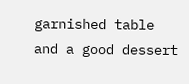garnished table and a good dessert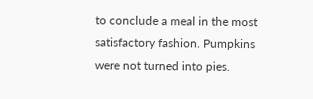to conclude a meal in the most satisfactory fashion. Pumpkins were not turned into pies.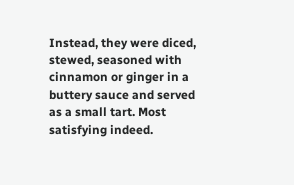Instead, they were diced, stewed, seasoned with cinnamon or ginger in a buttery sauce and served as a small tart. Most satisfying indeed.